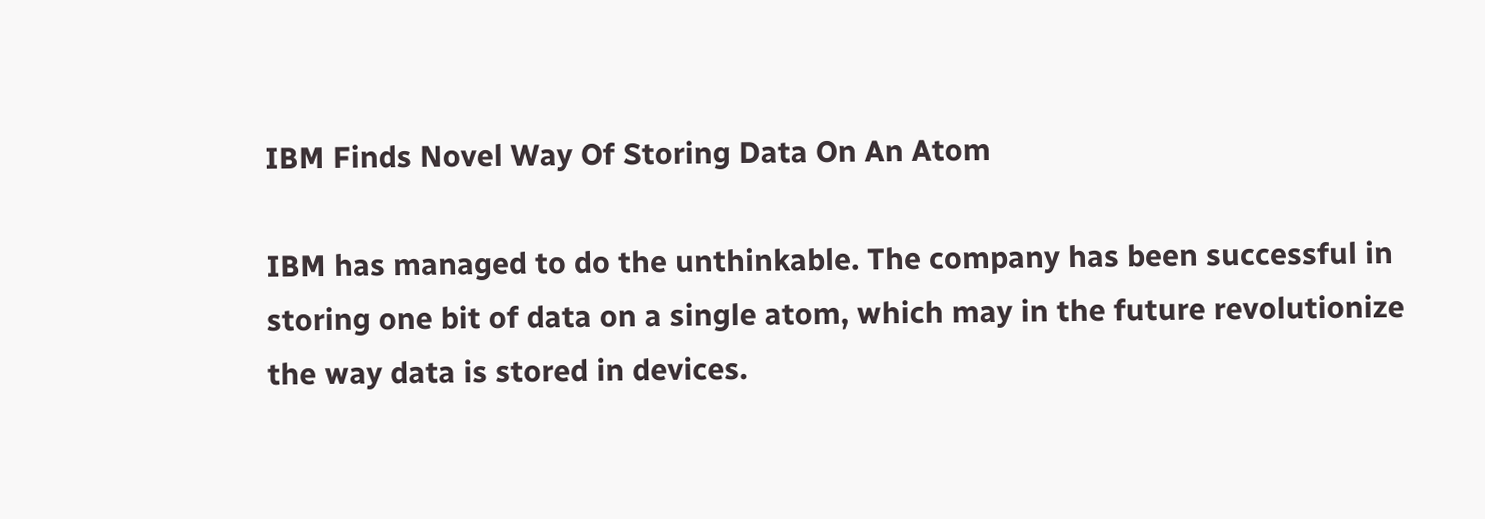IBM Finds Novel Way Of Storing Data On An Atom

IBM has managed to do the unthinkable. The company has been successful in storing one bit of data on a single atom, which may in the future revolutionize the way data is stored in devices.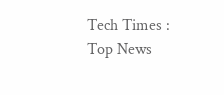Tech Times : Top News